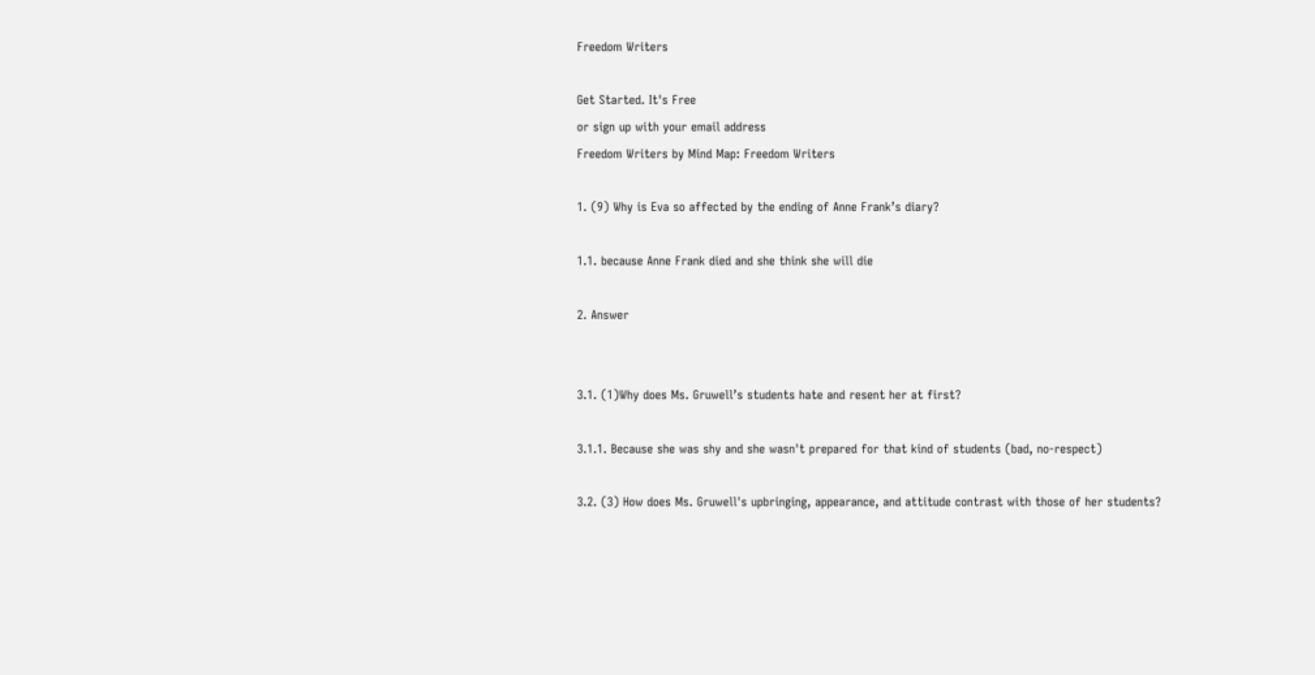Freedom Writers

Get Started. It's Free
or sign up with your email address
Freedom Writers by Mind Map: Freedom Writers

1. (9) Why is Eva so affected by the ending of Anne Frank’s diary?

1.1. because Anne Frank died and she think she will die

2. Answer


3.1. (1)Why does Ms. Gruwell’s students hate and resent her at first?

3.1.1. Because she was shy and she wasn't prepared for that kind of students (bad, no-respect)

3.2. (3) How does Ms. Gruwell's upbringing, appearance, and attitude contrast with those of her students?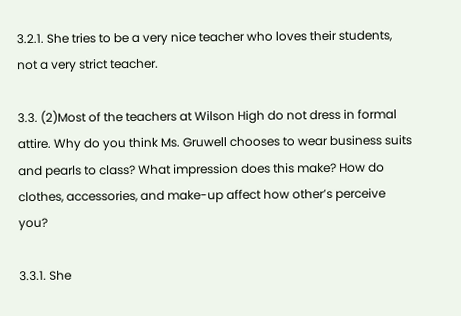3.2.1. She tries to be a very nice teacher who loves their students, not a very strict teacher.

3.3. (2)Most of the teachers at Wilson High do not dress in formal attire. Why do you think Ms. Gruwell chooses to wear business suits and pearls to class? What impression does this make? How do clothes, accessories, and make-up affect how other’s perceive you?

3.3.1. She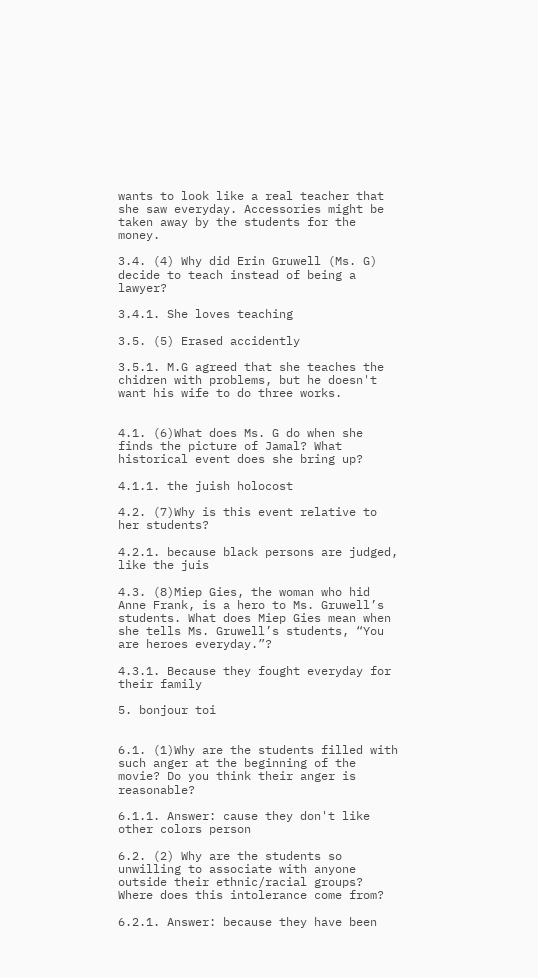wants to look like a real teacher that she saw everyday. Accessories might be taken away by the students for the money.

3.4. (4) Why did Erin Gruwell (Ms. G) decide to teach instead of being a lawyer?

3.4.1. She loves teaching

3.5. (5) Erased accidently

3.5.1. M.G agreed that she teaches the chidren with problems, but he doesn't want his wife to do three works.


4.1. (6)What does Ms. G do when she finds the picture of Jamal? What historical event does she bring up?

4.1.1. the juish holocost

4.2. (7)Why is this event relative to her students?

4.2.1. because black persons are judged, like the juis

4.3. (8)Miep Gies, the woman who hid Anne Frank, is a hero to Ms. Gruwell’s students. What does Miep Gies mean when she tells Ms. Gruwell’s students, “You are heroes everyday.”?

4.3.1. Because they fought everyday for their family

5. bonjour toi


6.1. (1)Why are the students filled with such anger at the beginning of the movie? Do you think their anger is reasonable?

6.1.1. Answer: cause they don't like other colors person

6.2. (2) Why are the students so unwilling to associate with anyone outside their ethnic/racial groups? Where does this intolerance come from?

6.2.1. Answer: because they have been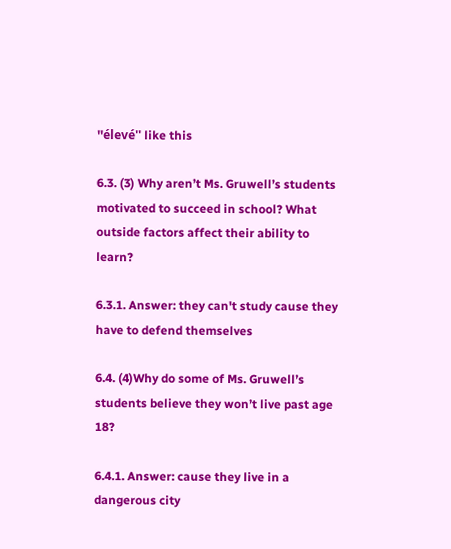''élevé'' like this

6.3. (3) Why aren’t Ms. Gruwell’s students motivated to succeed in school? What outside factors affect their ability to learn?

6.3.1. Answer: they can't study cause they have to defend themselves

6.4. (4)Why do some of Ms. Gruwell’s students believe they won’t live past age 18?

6.4.1. Answer: cause they live in a dangerous city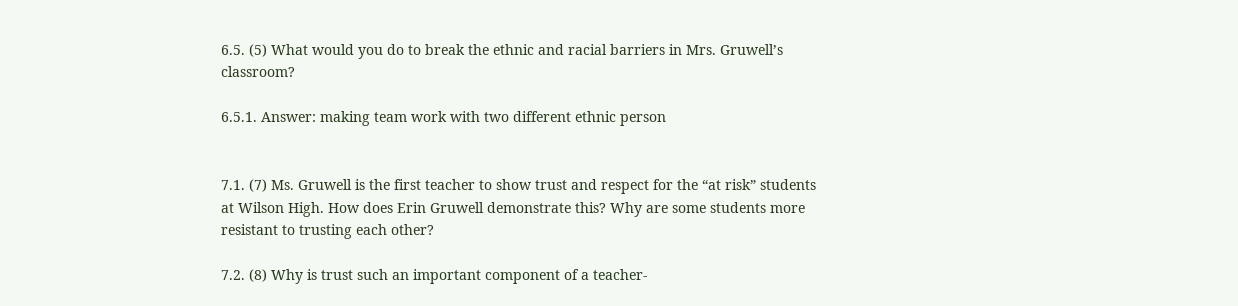6.5. (5) What would you do to break the ethnic and racial barriers in Mrs. Gruwell’s classroom?

6.5.1. Answer: making team work with two different ethnic person


7.1. (7) Ms. Gruwell is the first teacher to show trust and respect for the “at risk” students at Wilson High. How does Erin Gruwell demonstrate this? Why are some students more resistant to trusting each other?

7.2. (8) Why is trust such an important component of a teacher-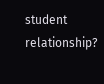student relationship?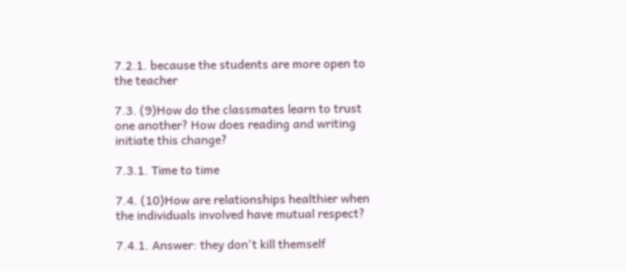7.2.1. because the students are more open to the teacher

7.3. (9)How do the classmates learn to trust one another? How does reading and writing initiate this change?

7.3.1. Time to time

7.4. (10)How are relationships healthier when the individuals involved have mutual respect?

7.4.1. Answer: they don't kill themself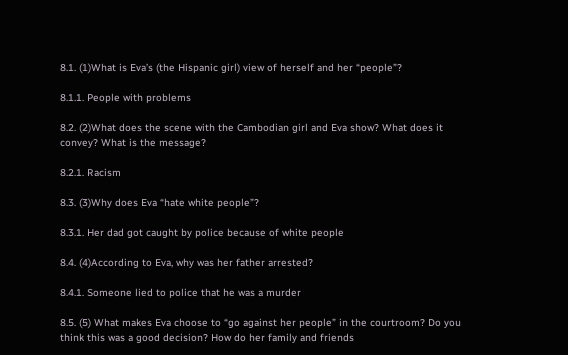8.1. (1)What is Eva’s (the Hispanic girl) view of herself and her “people”?

8.1.1. People with problems

8.2. (2)What does the scene with the Cambodian girl and Eva show? What does it convey? What is the message?

8.2.1. Racism

8.3. (3)Why does Eva “hate white people”?

8.3.1. Her dad got caught by police because of white people

8.4. (4)According to Eva, why was her father arrested?

8.4.1. Someone lied to police that he was a murder

8.5. (5) What makes Eva choose to “go against her people” in the courtroom? Do you think this was a good decision? How do her family and friends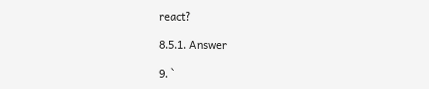react?

8.5.1. Answer

9. `